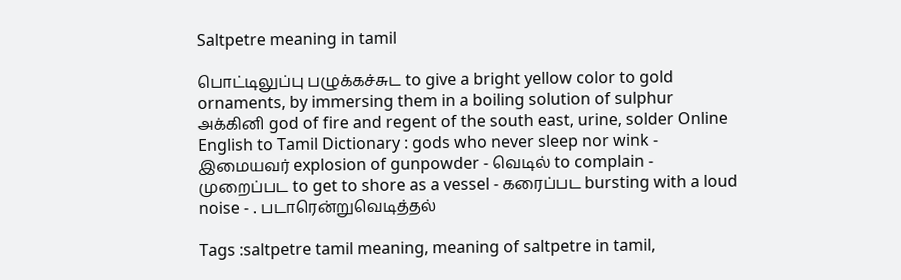Saltpetre meaning in tamil

பொட்டிலுப்பு பழுக்கச்சுட to give a bright yellow color to gold ornaments, by immersing them in a boiling solution of sulphur அக்கினி god of fire and regent of the south east, urine, solder Online English to Tamil Dictionary : gods who never sleep nor wink - இமையவர் explosion of gunpowder - வெடில் to complain - முறைப்பட to get to shore as a vessel - கரைப்பட bursting with a loud noise - . படாரென்றுவெடித்தல்

Tags :saltpetre tamil meaning, meaning of saltpetre in tamil,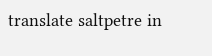translate saltpetre in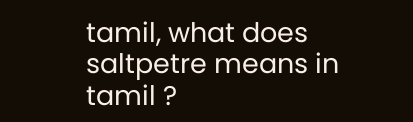tamil, what does saltpetre means in tamil ?